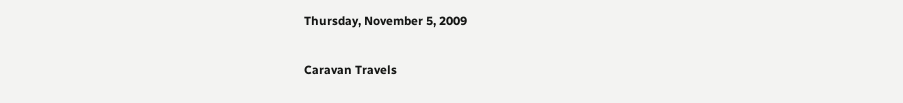Thursday, November 5, 2009

Caravan Travels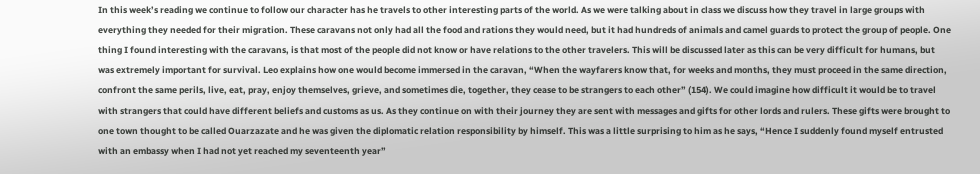In this week’s reading we continue to follow our character has he travels to other interesting parts of the world. As we were talking about in class we discuss how they travel in large groups with everything they needed for their migration. These caravans not only had all the food and rations they would need, but it had hundreds of animals and camel guards to protect the group of people. One thing I found interesting with the caravans, is that most of the people did not know or have relations to the other travelers. This will be discussed later as this can be very difficult for humans, but was extremely important for survival. Leo explains how one would become immersed in the caravan, “When the wayfarers know that, for weeks and months, they must proceed in the same direction, confront the same perils, live, eat, pray, enjoy themselves, grieve, and sometimes die, together, they cease to be strangers to each other” (154). We could imagine how difficult it would be to travel with strangers that could have different beliefs and customs as us. As they continue on with their journey they are sent with messages and gifts for other lords and rulers. These gifts were brought to one town thought to be called Ouarzazate and he was given the diplomatic relation responsibility by himself. This was a little surprising to him as he says, “Hence I suddenly found myself entrusted with an embassy when I had not yet reached my seventeenth year”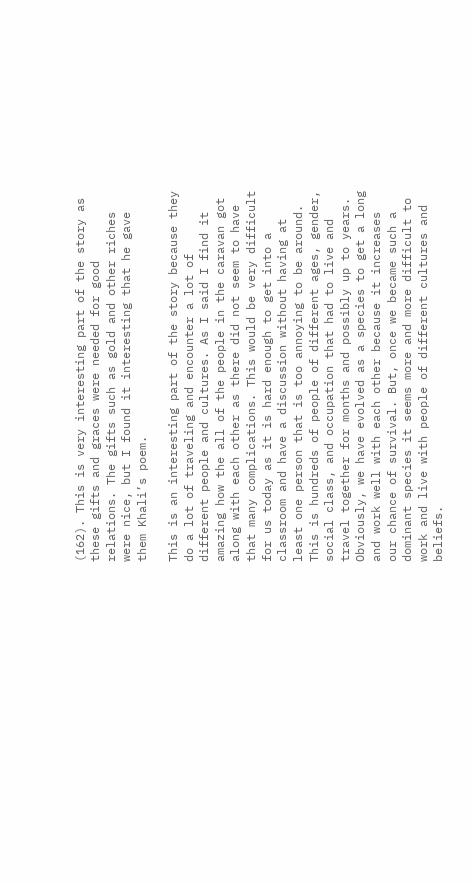(162). This is very interesting part of the story as these gifts and graces were needed for good relations. The gifts such as gold and other riches were nice, but I found it interesting that he gave them Khali’s poem.

This is an interesting part of the story because they do a lot of traveling and encounter a lot of different people and cultures. As I said I find it amazing how the all of the people in the caravan got along with each other as there did not seem to have that many complications. This would be very difficult for us today as it is hard enough to get into a classroom and have a discussion without having at least one person that is too annoying to be around. This is hundreds of people of different ages, gender, social class, and occupation that had to live and travel together for months and possibly up to years. Obviously, we have evolved as a species to get a long and work well with each other because it increases our chance of survival. But, once we became such a dominant species it seems more and more difficult to work and live with people of different cultures and beliefs.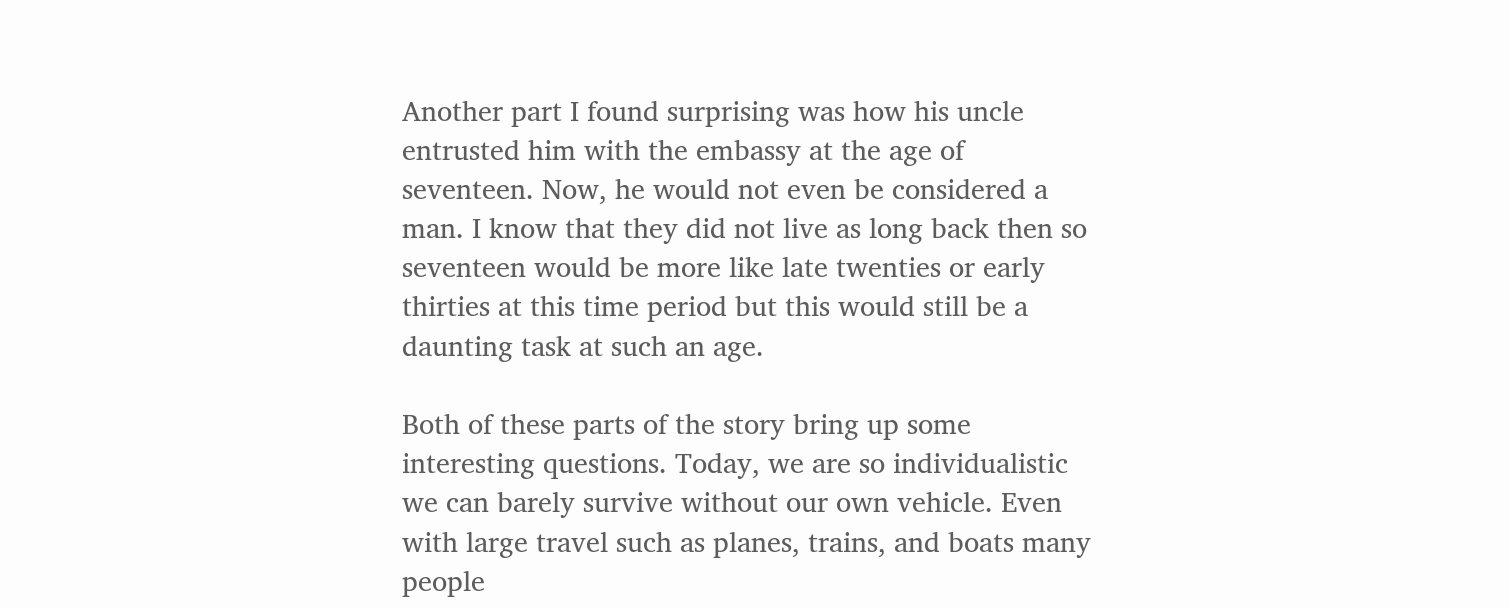Another part I found surprising was how his uncle entrusted him with the embassy at the age of seventeen. Now, he would not even be considered a man. I know that they did not live as long back then so seventeen would be more like late twenties or early thirties at this time period but this would still be a daunting task at such an age.

Both of these parts of the story bring up some interesting questions. Today, we are so individualistic we can barely survive without our own vehicle. Even with large travel such as planes, trains, and boats many people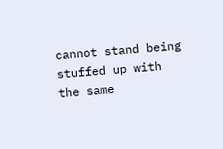cannot stand being stuffed up with the same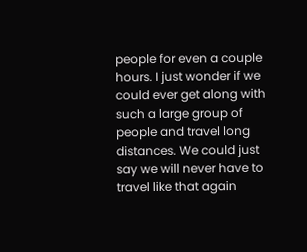people for even a couple hours. I just wonder if we could ever get along with such a large group of people and travel long distances. We could just say we will never have to travel like that again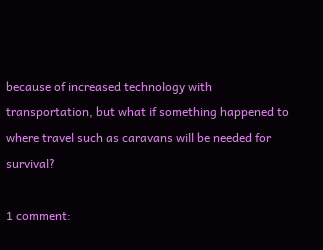because of increased technology with transportation, but what if something happened to where travel such as caravans will be needed for survival?

1 comment: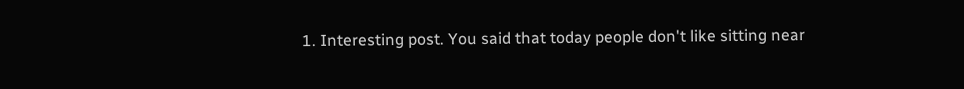1. Interesting post. You said that today people don't like sitting near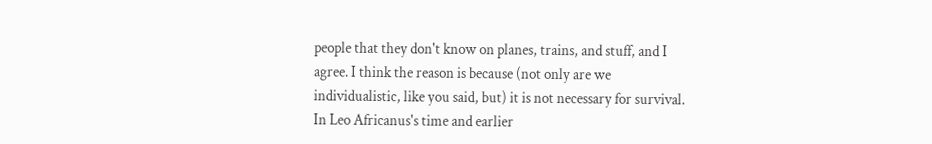people that they don't know on planes, trains, and stuff, and I agree. I think the reason is because (not only are we individualistic, like you said, but) it is not necessary for survival. In Leo Africanus's time and earlier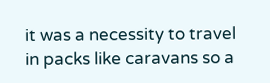it was a necessity to travel in packs like caravans so a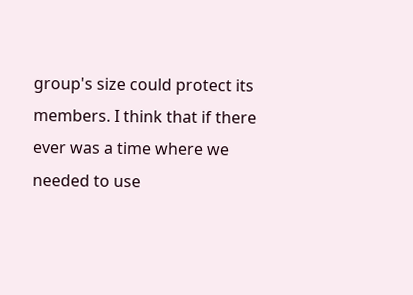group's size could protect its members. I think that if there ever was a time where we needed to use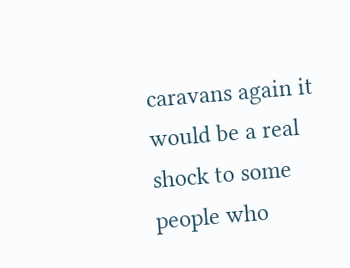caravans again it would be a real shock to some people who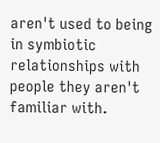aren't used to being in symbiotic relationships with people they aren't familiar with.